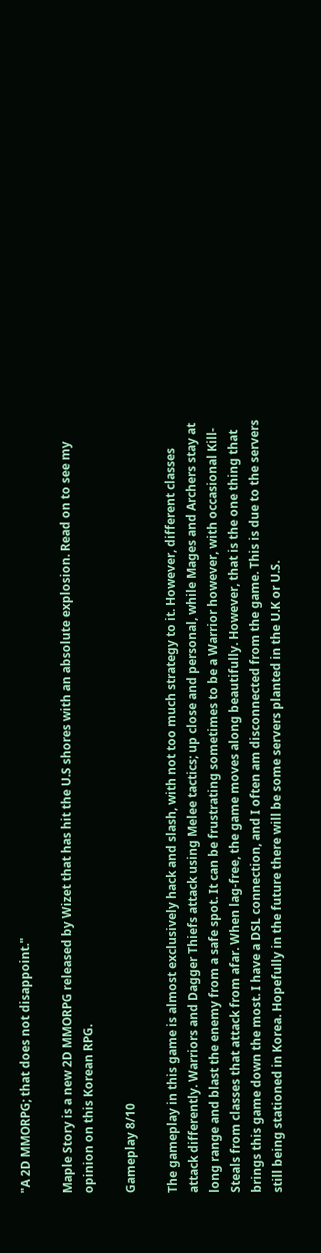"A 2D MMORPG; that does not disappoint."

Maple Story is a new 2D MMORPG released by Wizet that has hit the U.S shores with an absolute explosion. Read on to see my opinion on this Korean RPG.

Gameplay 8/10

The gameplay in this game is almost exclusively hack and slash, with not too much strategy to it. However, different classes attack differently. Warriors and Dagger Thiefs attack using Melee tactics; up close and personal, while Mages and Archers stay at long range and blast the enemy from a safe spot. It can be frustrating sometimes to be a Warrior however, with occasional Kill-Steals from classes that attack from afar. When lag-free, the game moves along beautifully. However, that is the one thing that brings this game down the most. I have a DSL connection, and I often am disconnected from the game. This is due to the servers still being stationed in Korea. Hopefully in the future there will be some servers planted in the U.K or U.S.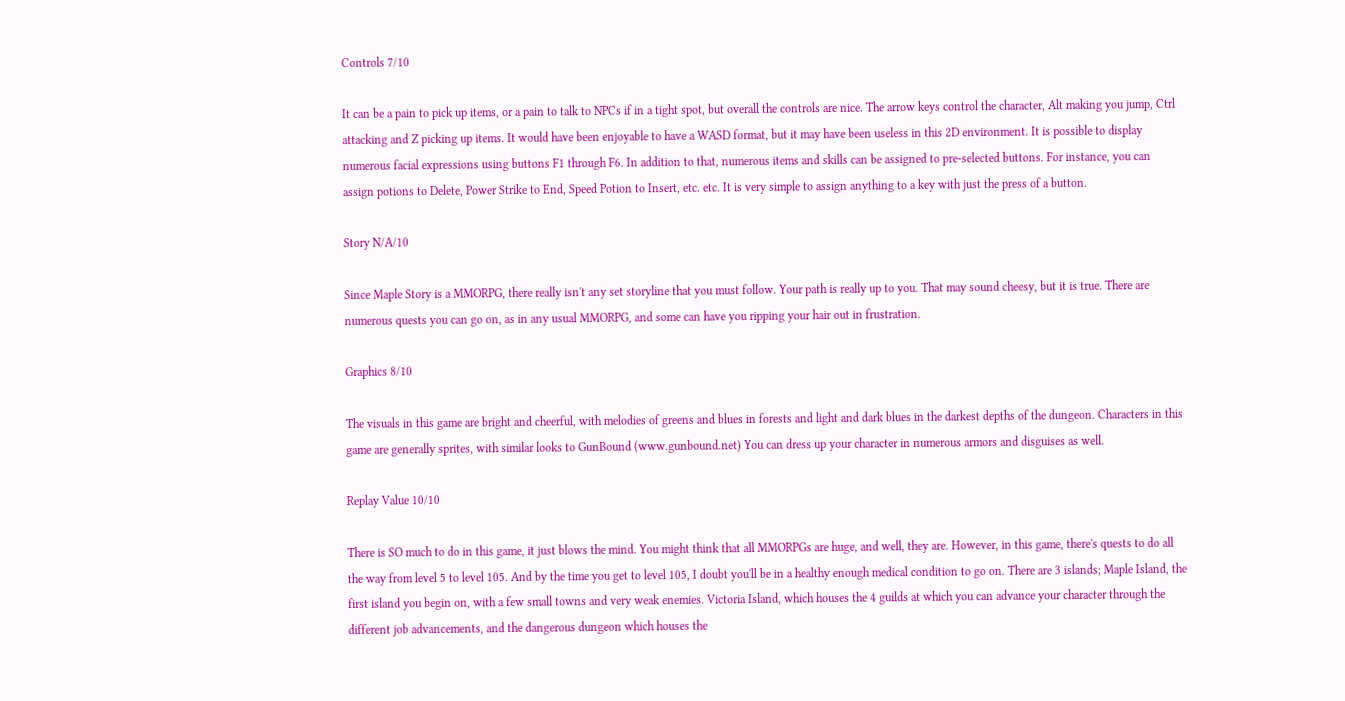Controls 7/10

It can be a pain to pick up items, or a pain to talk to NPCs if in a tight spot, but overall the controls are nice. The arrow keys control the character, Alt making you jump, Ctrl attacking and Z picking up items. It would have been enjoyable to have a WASD format, but it may have been useless in this 2D environment. It is possible to display numerous facial expressions using buttons F1 through F6. In addition to that, numerous items and skills can be assigned to pre-selected buttons. For instance, you can assign potions to Delete, Power Strike to End, Speed Potion to Insert, etc. etc. It is very simple to assign anything to a key with just the press of a button.

Story N/A/10

Since Maple Story is a MMORPG, there really isn't any set storyline that you must follow. Your path is really up to you. That may sound cheesy, but it is true. There are numerous quests you can go on, as in any usual MMORPG, and some can have you ripping your hair out in frustration.

Graphics 8/10

The visuals in this game are bright and cheerful, with melodies of greens and blues in forests and light and dark blues in the darkest depths of the dungeon. Characters in this game are generally sprites, with similar looks to GunBound (www.gunbound.net) You can dress up your character in numerous armors and disguises as well.

Replay Value 10/10

There is SO much to do in this game, it just blows the mind. You might think that all MMORPGs are huge, and well, they are. However, in this game, there's quests to do all the way from level 5 to level 105. And by the time you get to level 105, I doubt you'll be in a healthy enough medical condition to go on. There are 3 islands; Maple Island, the first island you begin on, with a few small towns and very weak enemies. Victoria Island, which houses the 4 guilds at which you can advance your character through the different job advancements, and the dangerous dungeon which houses the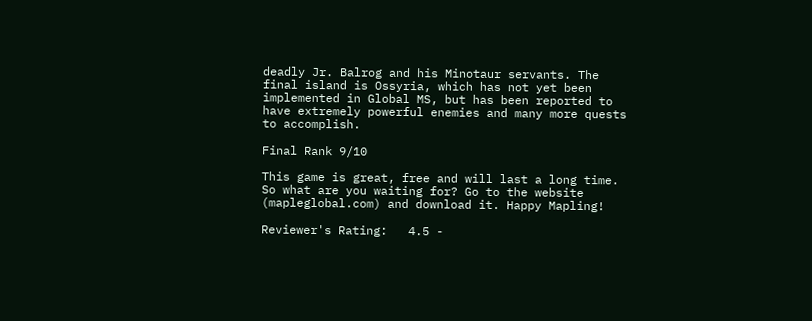deadly Jr. Balrog and his Minotaur servants. The final island is Ossyria, which has not yet been implemented in Global MS, but has been reported to have extremely powerful enemies and many more quests to accomplish.

Final Rank 9/10

This game is great, free and will last a long time. So what are you waiting for? Go to the website (mapleglobal.com) and download it. Happy Mapling!

Reviewer's Rating:   4.5 -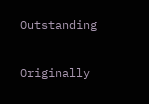Outstanding

Originally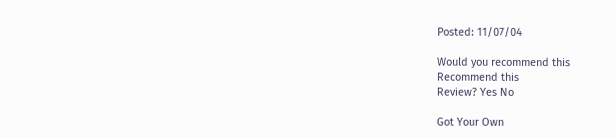Posted: 11/07/04

Would you recommend this
Recommend this
Review? Yes No

Got Your Own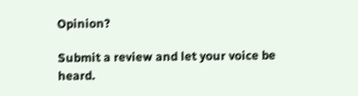Opinion?

Submit a review and let your voice be heard.